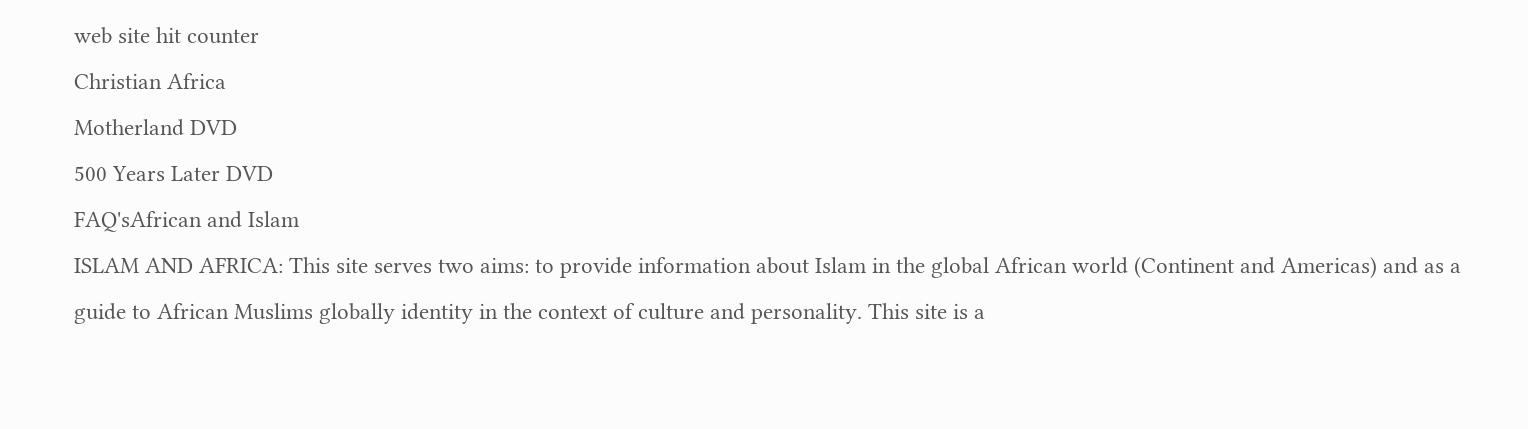web site hit counter
Christian Africa
Motherland DVD
500 Years Later DVD
FAQ'sAfrican and Islam
ISLAM AND AFRICA: This site serves two aims: to provide information about Islam in the global African world (Continent and Americas) and as a guide to African Muslims globally identity in the context of culture and personality. This site is a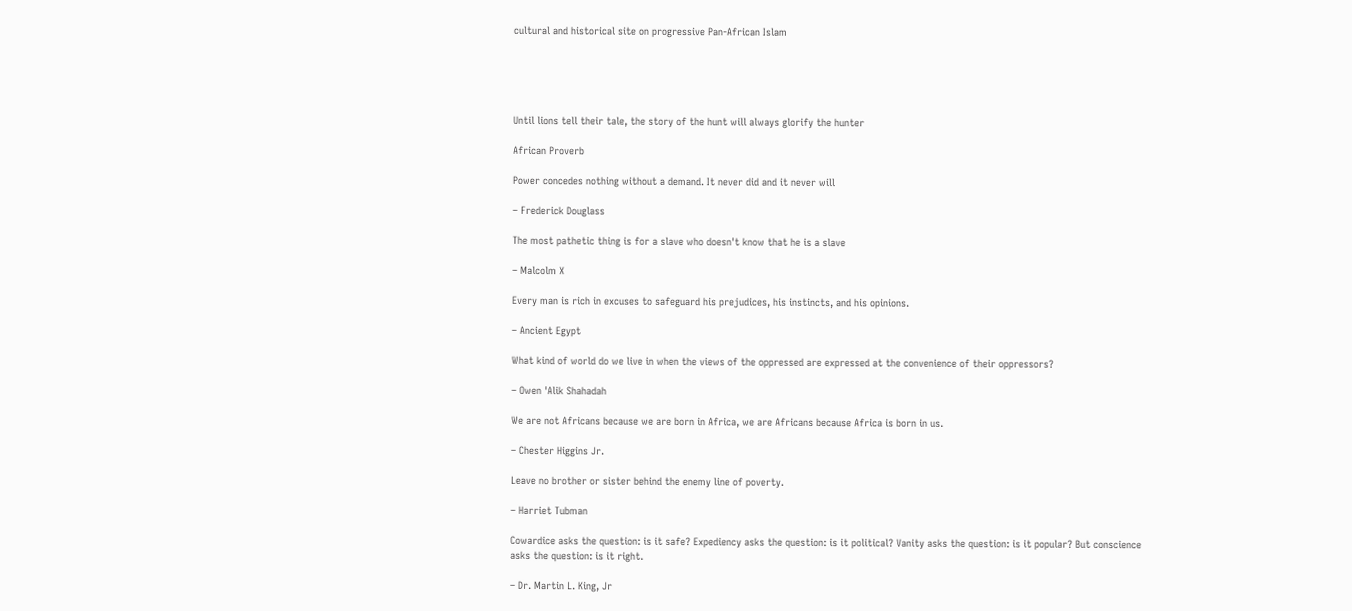cultural and historical site on progressive Pan-African Islam





Until lions tell their tale, the story of the hunt will always glorify the hunter

African Proverb

Power concedes nothing without a demand. It never did and it never will

– Frederick Douglass

The most pathetic thing is for a slave who doesn't know that he is a slave

– Malcolm X

Every man is rich in excuses to safeguard his prejudices, his instincts, and his opinions.

– Ancient Egypt

What kind of world do we live in when the views of the oppressed are expressed at the convenience of their oppressors?

– Owen 'Alik Shahadah

We are not Africans because we are born in Africa, we are Africans because Africa is born in us.

– Chester Higgins Jr.

Leave no brother or sister behind the enemy line of poverty.

– Harriet Tubman

Cowardice asks the question: is it safe? Expediency asks the question: is it political? Vanity asks the question: is it popular? But conscience asks the question: is it right.

– Dr. Martin L. King, Jr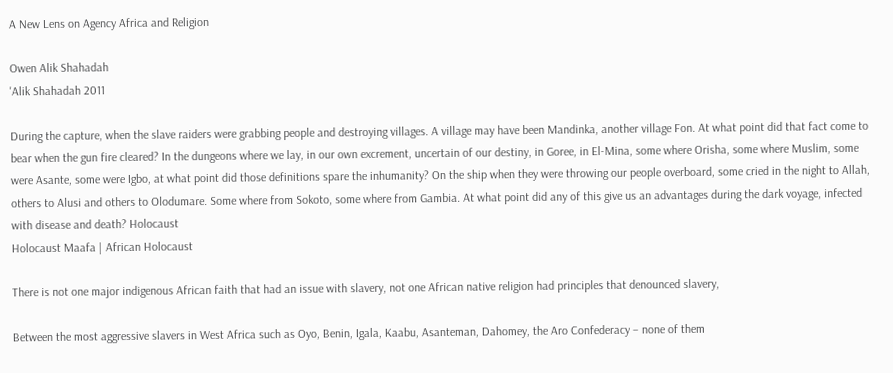A New Lens on Agency Africa and Religion

Owen Alik Shahadah
'Alik Shahadah 2011

During the capture, when the slave raiders were grabbing people and destroying villages. A village may have been Mandinka, another village Fon. At what point did that fact come to bear when the gun fire cleared? In the dungeons where we lay, in our own excrement, uncertain of our destiny, in Goree, in El-Mina, some where Orisha, some where Muslim, some were Asante, some were Igbo, at what point did those definitions spare the inhumanity? On the ship when they were throwing our people overboard, some cried in the night to Allah, others to Alusi and others to Olodumare. Some where from Sokoto, some where from Gambia. At what point did any of this give us an advantages during the dark voyage, infected with disease and death? Holocaust
Holocaust Maafa | African Holocaust

There is not one major indigenous African faith that had an issue with slavery, not one African native religion had principles that denounced slavery,

Between the most aggressive slavers in West Africa such as Oyo, Benin, Igala, Kaabu, Asanteman, Dahomey, the Aro Confederacy – none of them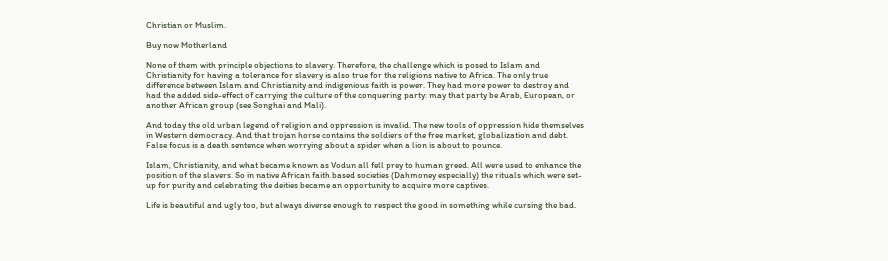Christian or Muslim.

Buy now Motherland

None of them with principle objections to slavery. Therefore, the challenge which is posed to Islam and Christianity for having a tolerance for slavery is also true for the religions native to Africa. The only true difference between Islam and Christianity and indigenious faith is power. They had more power to destroy and had the added side-effect of carrying the culture of the conquering party: may that party be Arab, European, or another African group (see Songhai and Mali).

And today the old urban legend of religion and oppression is invalid. The new tools of oppression hide themselves in Western democracy. And that trojan horse contains the soldiers of the free market, globalization and debt. False focus is a death sentence when worrying about a spider when a lion is about to pounce.

Islam, Christianity, and what became known as Vodun all fell prey to human greed. All were used to enhance the position of the slavers. So in native African faith based societies (Dahmoney especially) the rituals which were set-up for purity and celebrating the deities became an opportunity to acquire more captives.

Life is beautiful and ugly too, but always diverse enough to respect the good in something while cursing the bad.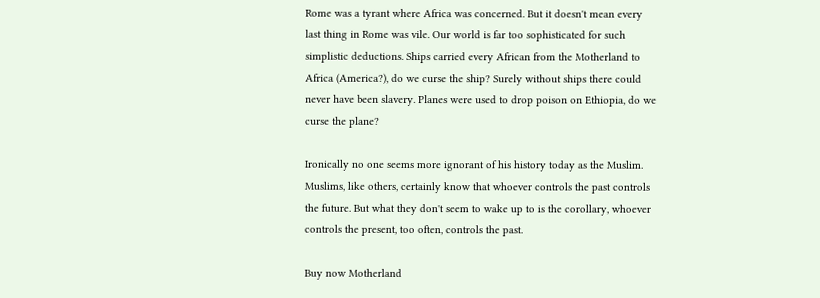Rome was a tyrant where Africa was concerned. But it doesn't mean every last thing in Rome was vile. Our world is far too sophisticated for such simplistic deductions. Ships carried every African from the Motherland to Africa (America?), do we curse the ship? Surely without ships there could never have been slavery. Planes were used to drop poison on Ethiopia, do we curse the plane?

Ironically no one seems more ignorant of his history today as the Muslim. Muslims, like others, certainly know that whoever controls the past controls the future. But what they don't seem to wake up to is the corollary, whoever controls the present, too often, controls the past.

Buy now Motherland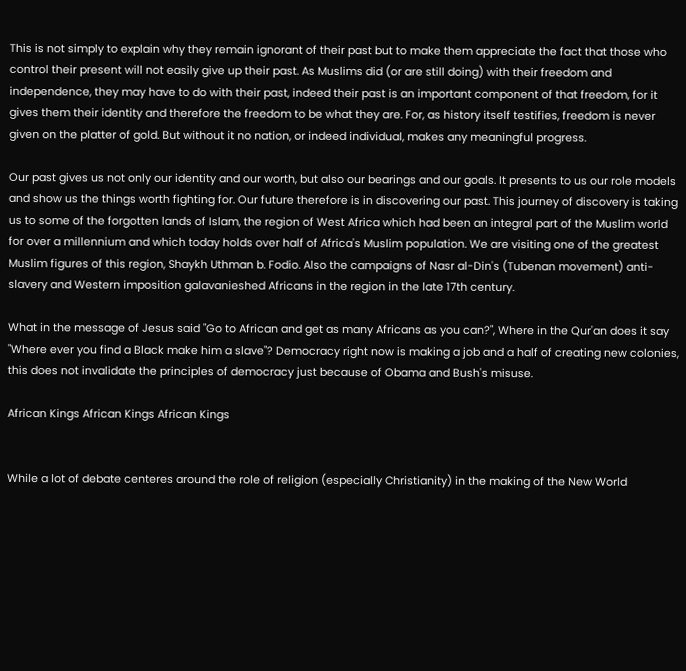This is not simply to explain why they remain ignorant of their past but to make them appreciate the fact that those who control their present will not easily give up their past. As Muslims did (or are still doing) with their freedom and independence, they may have to do with their past, indeed their past is an important component of that freedom, for it gives them their identity and therefore the freedom to be what they are. For, as history itself testifies, freedom is never given on the platter of gold. But without it no nation, or indeed individual, makes any meaningful progress.

Our past gives us not only our identity and our worth, but also our bearings and our goals. It presents to us our role models and show us the things worth fighting for. Our future therefore is in discovering our past. This journey of discovery is taking us to some of the forgotten lands of Islam, the region of West Africa which had been an integral part of the Muslim world for over a millennium and which today holds over half of Africa's Muslim population. We are visiting one of the greatest Muslim figures of this region, Shaykh Uthman b. Fodio. Also the campaigns of Nasr al-Din's (Tubenan movement) anti-slavery and Western imposition galavanieshed Africans in the region in the late 17th century.

What in the message of Jesus said "Go to African and get as many Africans as you can?", Where in the Qur'an does it say "Where ever you find a Black make him a slave"? Democracy right now is making a job and a half of creating new colonies, this does not invalidate the principles of democracy just because of Obama and Bush's misuse.

African Kings African Kings African Kings


While a lot of debate centeres around the role of religion (especially Christianity) in the making of the New World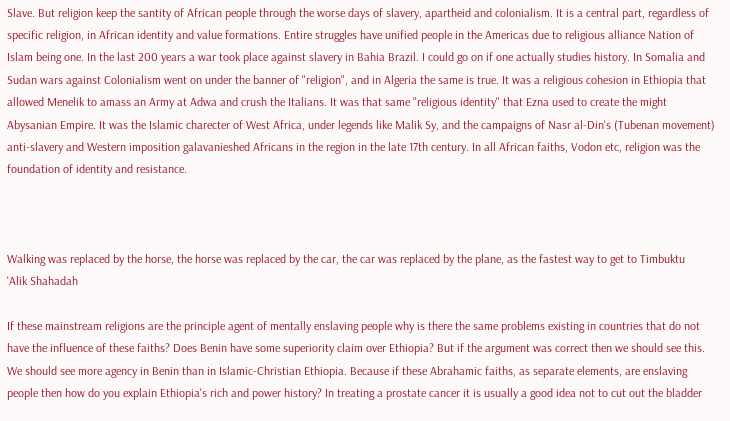Slave. But religion keep the santity of African people through the worse days of slavery, apartheid and colonialism. It is a central part, regardless of specific religion, in African identity and value formations. Entire struggles have unified people in the Americas due to religious alliance Nation of Islam being one. In the last 200 years a war took place against slavery in Bahia Brazil. I could go on if one actually studies history. In Somalia and Sudan wars against Colonialism went on under the banner of "religion", and in Algeria the same is true. It was a religious cohesion in Ethiopia that allowed Menelik to amass an Army at Adwa and crush the Italians. It was that same "religious identity" that Ezna used to create the might Abysanian Empire. It was the Islamic charecter of West Africa, under legends like Malik Sy, and the campaigns of Nasr al-Din's (Tubenan movement) anti-slavery and Western imposition galavanieshed Africans in the region in the late 17th century. In all African faiths, Vodon etc, religion was the foundation of identity and resistance.



Walking was replaced by the horse, the horse was replaced by the car, the car was replaced by the plane, as the fastest way to get to Timbuktu
'Alik Shahadah

If these mainstream religions are the principle agent of mentally enslaving people why is there the same problems existing in countries that do not have the influence of these faiths? Does Benin have some superiority claim over Ethiopia? But if the argument was correct then we should see this. We should see more agency in Benin than in Islamic-Christian Ethiopia. Because if these Abrahamic faiths, as separate elements, are enslaving people then how do you explain Ethiopia's rich and power history? In treating a prostate cancer it is usually a good idea not to cut out the bladder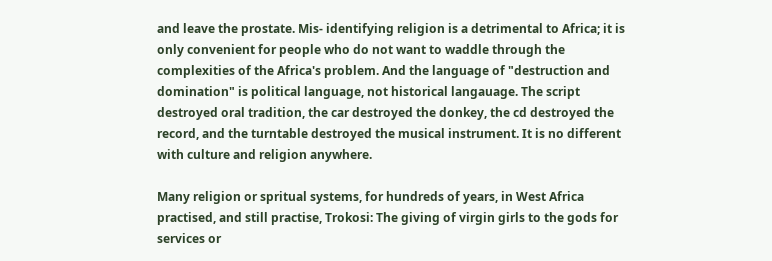and leave the prostate. Mis- identifying religion is a detrimental to Africa; it is only convenient for people who do not want to waddle through the complexities of the Africa's problem. And the language of "destruction and domination" is political language, not historical langauage. The script destroyed oral tradition, the car destroyed the donkey, the cd destroyed the record, and the turntable destroyed the musical instrument. It is no different with culture and religion anywhere.

Many religion or spritual systems, for hundreds of years, in West Africa practised, and still practise, Trokosi: The giving of virgin girls to the gods for services or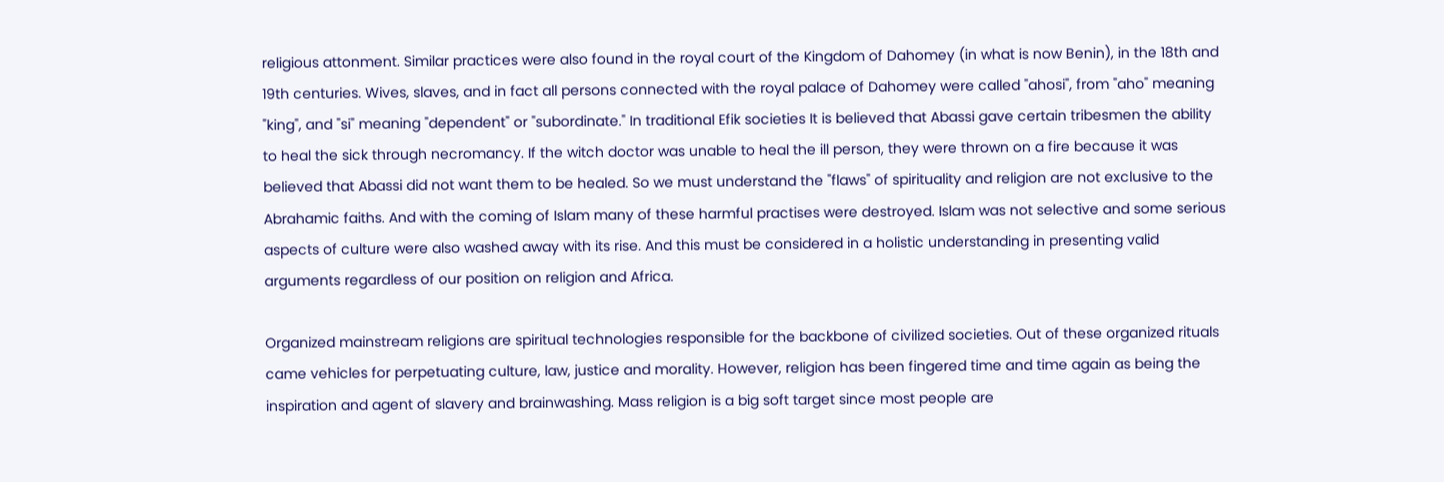religious attonment. Similar practices were also found in the royal court of the Kingdom of Dahomey (in what is now Benin), in the 18th and 19th centuries. Wives, slaves, and in fact all persons connected with the royal palace of Dahomey were called "ahosi", from "aho" meaning "king", and "si" meaning "dependent" or "subordinate." In traditional Efik societies It is believed that Abassi gave certain tribesmen the ability to heal the sick through necromancy. If the witch doctor was unable to heal the ill person, they were thrown on a fire because it was believed that Abassi did not want them to be healed. So we must understand the "flaws" of spirituality and religion are not exclusive to the Abrahamic faiths. And with the coming of Islam many of these harmful practises were destroyed. Islam was not selective and some serious aspects of culture were also washed away with its rise. And this must be considered in a holistic understanding in presenting valid arguments regardless of our position on religion and Africa.

Organized mainstream religions are spiritual technologies responsible for the backbone of civilized societies. Out of these organized rituals came vehicles for perpetuating culture, law, justice and morality. However, religion has been fingered time and time again as being the inspiration and agent of slavery and brainwashing. Mass religion is a big soft target since most people are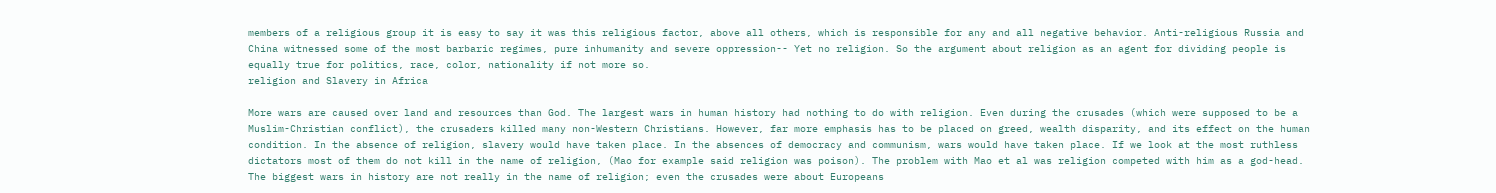members of a religious group it is easy to say it was this religious factor, above all others, which is responsible for any and all negative behavior. Anti-religious Russia and China witnessed some of the most barbaric regimes, pure inhumanity and severe oppression-- Yet no religion. So the argument about religion as an agent for dividing people is equally true for politics, race, color, nationality if not more so.
religion and Slavery in Africa

More wars are caused over land and resources than God. The largest wars in human history had nothing to do with religion. Even during the crusades (which were supposed to be a Muslim-Christian conflict), the crusaders killed many non-Western Christians. However, far more emphasis has to be placed on greed, wealth disparity, and its effect on the human condition. In the absence of religion, slavery would have taken place. In the absences of democracy and communism, wars would have taken place. If we look at the most ruthless dictators most of them do not kill in the name of religion, (Mao for example said religion was poison). The problem with Mao et al was religion competed with him as a god-head. The biggest wars in history are not really in the name of religion; even the crusades were about Europeans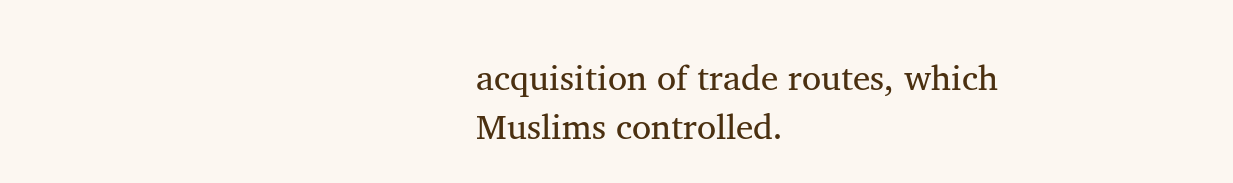acquisition of trade routes, which Muslims controlled.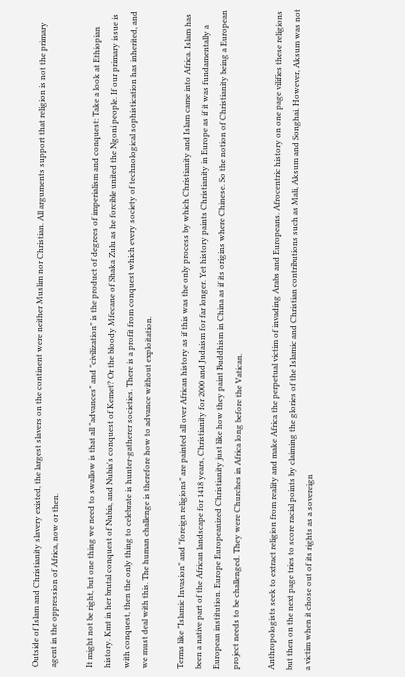Outside of Islam and Christianity slavery existed, the largest slavers on the continent were neither Muslim nor Christian. All arguments support that religion is not the primary agent in the oppression of Africa, now or then.

It might not be right, but one thing we need to swallow is that all "advances" and "civilization" is the product of degrees of imperialism and conquest: Take a look at Ethiopian history. Kmt in her brutal conquest of Nubia, and Nubia's conquest of Kemet? Or the bloody Mfecane of Shaka Zulu as he forcible united the Ngoni people. If our primary issue is with conquest, then the only thing to celebrate is hunter-gatherer societies. There is a profit from conquest which every society of technological sophistication has inherited, and we must deal with this. The human challenge is therefore how to advance without exploitation.

Terms like "Islamic Invasion" and "foreign religions" are painted all over African history as if this was the only process by which Christianity and Islam came into Africa. Islam has been a native part of the African landscape for 1418 years, Christianity for 2000 and Judaism for far longer. Yet history paints Christianity in Europe as if it was fundamentally a European institution. Europe Europeanized Christianity just like how they paint Buddhism in China as if its origins where Chinese. So the notion of Christianity being a European project needs to be challenged. They were Churches in Africa long before the Vatican.

Anthropologists seek to extract religion from reality and make Africa the perpetual victim of invading Arabs and Europeans. Afrocentric history on one page vilifies these religions but then on the next page tries to score racial points by claiming the glories of the Islamic and Christian contributions such as Mali, Aksum and Songhai. However, Aksum was not a victim when it chose out of its rights as a sovereign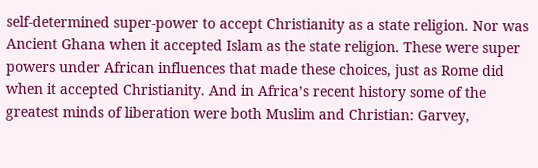self-determined super-power to accept Christianity as a state religion. Nor was Ancient Ghana when it accepted Islam as the state religion. These were super powers under African influences that made these choices, just as Rome did when it accepted Christianity. And in Africa’s recent history some of the greatest minds of liberation were both Muslim and Christian: Garvey,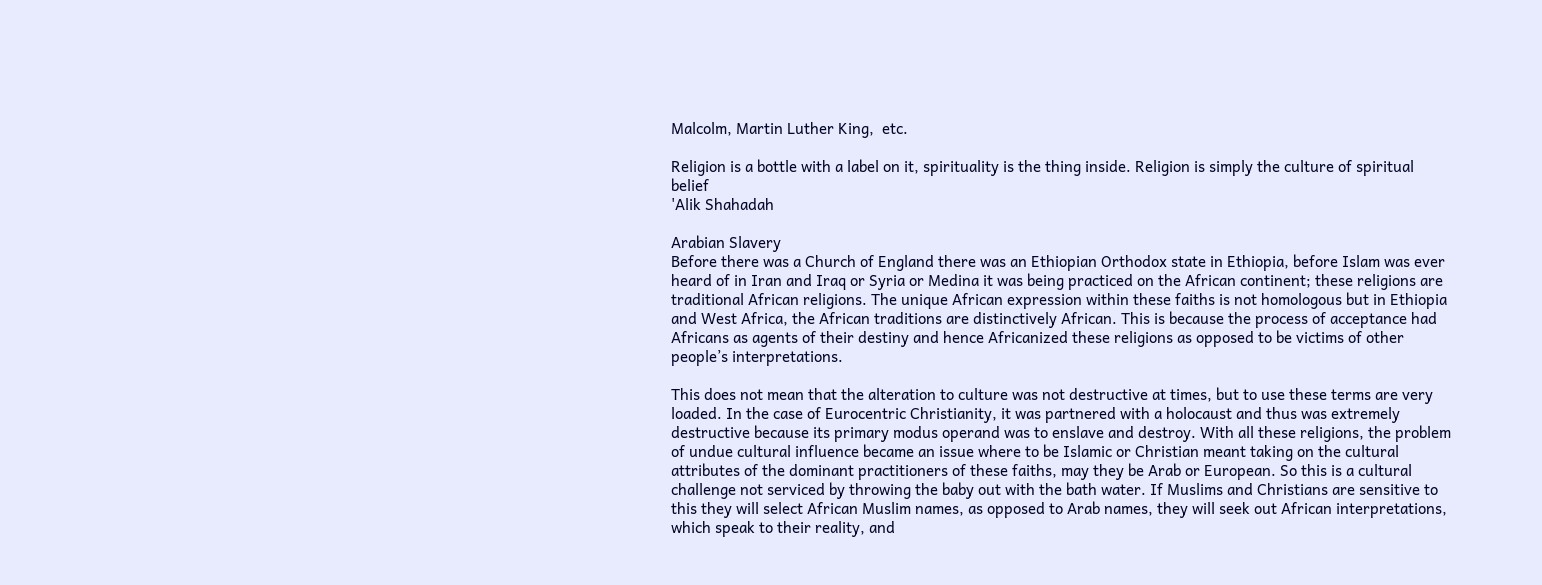Malcolm, Martin Luther King,  etc.

Religion is a bottle with a label on it, spirituality is the thing inside. Religion is simply the culture of spiritual belief
'Alik Shahadah

Arabian Slavery
Before there was a Church of England there was an Ethiopian Orthodox state in Ethiopia, before Islam was ever heard of in Iran and Iraq or Syria or Medina it was being practiced on the African continent; these religions are traditional African religions. The unique African expression within these faiths is not homologous but in Ethiopia and West Africa, the African traditions are distinctively African. This is because the process of acceptance had Africans as agents of their destiny and hence Africanized these religions as opposed to be victims of other people’s interpretations.

This does not mean that the alteration to culture was not destructive at times, but to use these terms are very loaded. In the case of Eurocentric Christianity, it was partnered with a holocaust and thus was extremely destructive because its primary modus operand was to enslave and destroy. With all these religions, the problem of undue cultural influence became an issue where to be Islamic or Christian meant taking on the cultural attributes of the dominant practitioners of these faiths, may they be Arab or European. So this is a cultural challenge not serviced by throwing the baby out with the bath water. If Muslims and Christians are sensitive to this they will select African Muslim names, as opposed to Arab names, they will seek out African interpretations, which speak to their reality, and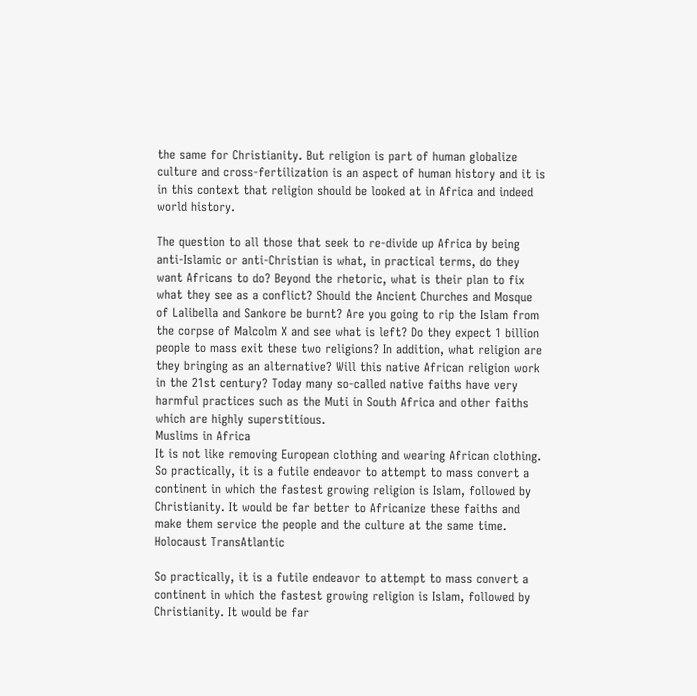the same for Christianity. But religion is part of human globalize culture and cross-fertilization is an aspect of human history and it is in this context that religion should be looked at in Africa and indeed world history.

The question to all those that seek to re-divide up Africa by being anti-Islamic or anti-Christian is what, in practical terms, do they want Africans to do? Beyond the rhetoric, what is their plan to fix what they see as a conflict? Should the Ancient Churches and Mosque of Lalibella and Sankore be burnt? Are you going to rip the Islam from the corpse of Malcolm X and see what is left? Do they expect 1 billion people to mass exit these two religions? In addition, what religion are they bringing as an alternative? Will this native African religion work in the 21st century? Today many so-called native faiths have very harmful practices such as the Muti in South Africa and other faiths which are highly superstitious.
Muslims in Africa
It is not like removing European clothing and wearing African clothing. So practically, it is a futile endeavor to attempt to mass convert a continent in which the fastest growing religion is Islam, followed by Christianity. It would be far better to Africanize these faiths and make them service the people and the culture at the same time.
Holocaust TransAtlantic

So practically, it is a futile endeavor to attempt to mass convert a continent in which the fastest growing religion is Islam, followed by Christianity. It would be far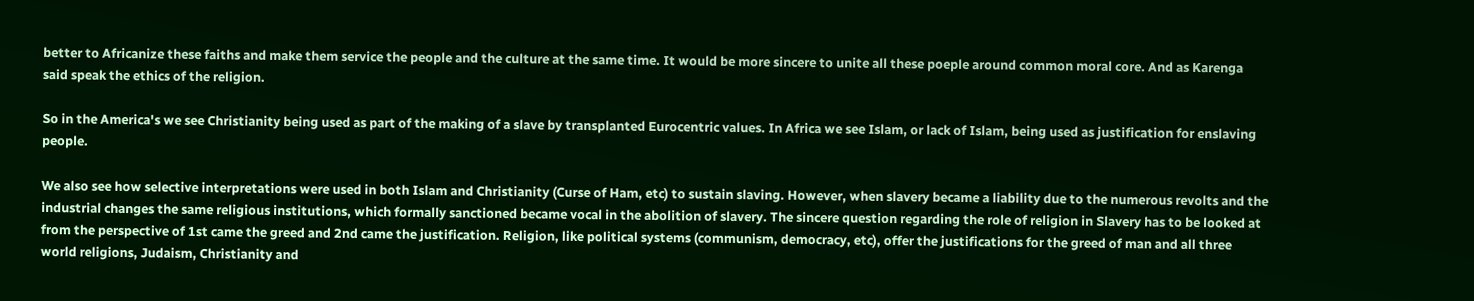better to Africanize these faiths and make them service the people and the culture at the same time. It would be more sincere to unite all these poeple around common moral core. And as Karenga said speak the ethics of the religion.

So in the America's we see Christianity being used as part of the making of a slave by transplanted Eurocentric values. In Africa we see Islam, or lack of Islam, being used as justification for enslaving people.

We also see how selective interpretations were used in both Islam and Christianity (Curse of Ham, etc) to sustain slaving. However, when slavery became a liability due to the numerous revolts and the industrial changes the same religious institutions, which formally sanctioned became vocal in the abolition of slavery. The sincere question regarding the role of religion in Slavery has to be looked at from the perspective of 1st came the greed and 2nd came the justification. Religion, like political systems (communism, democracy, etc), offer the justifications for the greed of man and all three world religions, Judaism, Christianity and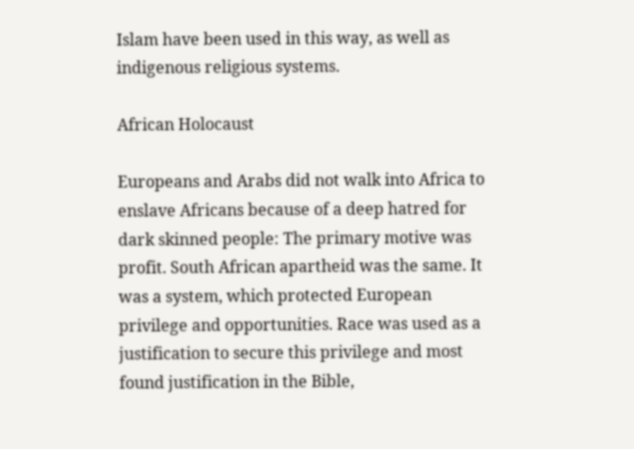Islam have been used in this way, as well as indigenous religious systems.

African Holocaust

Europeans and Arabs did not walk into Africa to enslave Africans because of a deep hatred for dark skinned people: The primary motive was profit. South African apartheid was the same. It was a system, which protected European privilege and opportunities. Race was used as a justification to secure this privilege and most found justification in the Bible,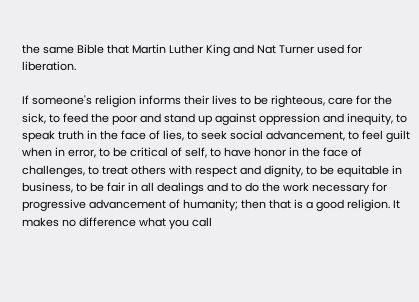the same Bible that Martin Luther King and Nat Turner used for liberation.

If someone's religion informs their lives to be righteous, care for the sick, to feed the poor and stand up against oppression and inequity, to speak truth in the face of lies, to seek social advancement, to feel guilt when in error, to be critical of self, to have honor in the face of challenges, to treat others with respect and dignity, to be equitable in business, to be fair in all dealings and to do the work necessary for progressive advancement of humanity; then that is a good religion. It makes no difference what you call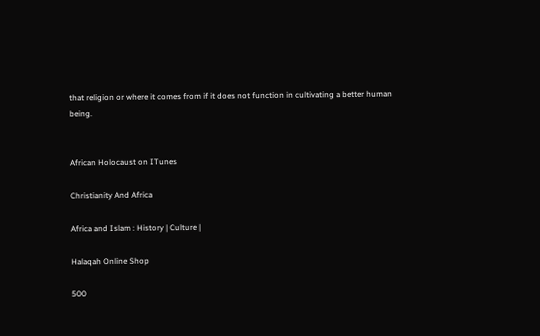that religion or where it comes from if it does not function in cultivating a better human being.


African Holocaust on ITunes

Christianity And Africa

Africa and Islam : History | Culture |

Halaqah Online Shop

500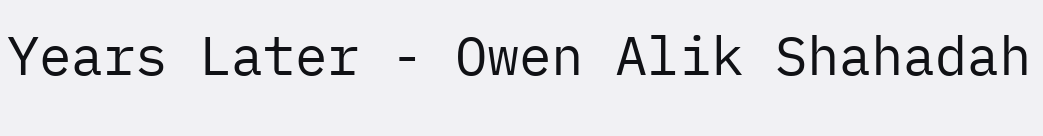Years Later - Owen Alik Shahadah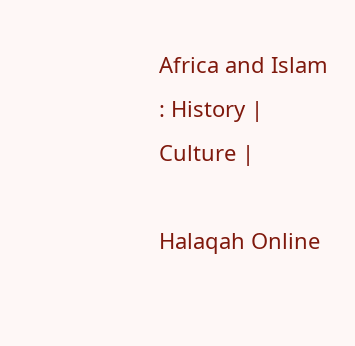Africa and Islam : History | Culture |

Halaqah Online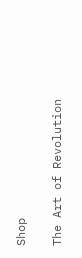Shop

The Art of Revolution